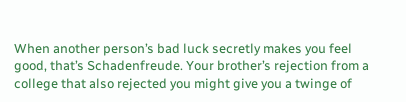When another person’s bad luck secretly makes you feel good, that’s Schadenfreude. Your brother’s rejection from a college that also rejected you might give you a twinge of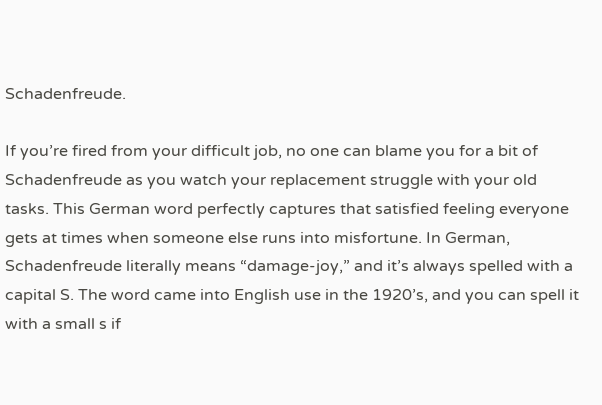Schadenfreude.

If you’re fired from your difficult job, no one can blame you for a bit of Schadenfreude as you watch your replacement struggle with your old tasks. This German word perfectly captures that satisfied feeling everyone gets at times when someone else runs into misfortune. In German, Schadenfreude literally means “damage-joy,” and it’s always spelled with a capital S. The word came into English use in the 1920’s, and you can spell it with a small s if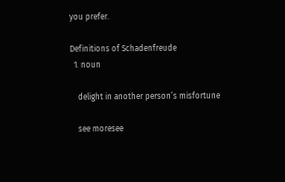you prefer.

Definitions of Schadenfreude
  1. noun

    delight in another person’s misfortune

    see moresee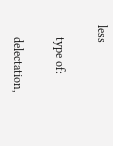less

    type of:

    delectation,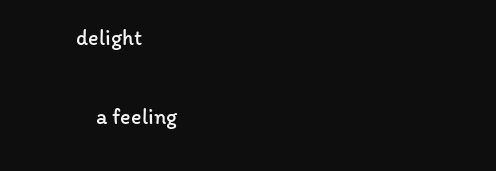delight

    a feeling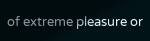of extreme pleasure or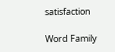satisfaction

Word Family